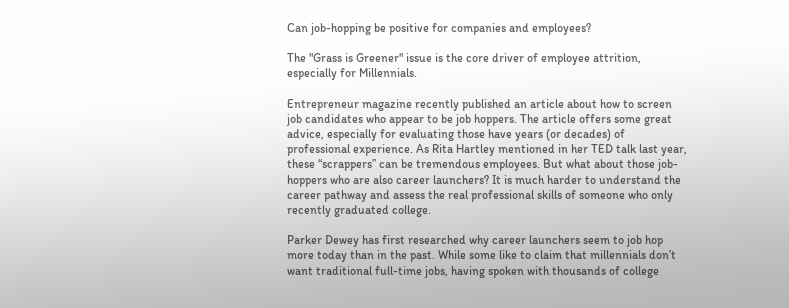Can job-hopping be positive for companies and employees?

The "Grass is Greener" issue is the core driver of employee attrition, especially for Millennials.

Entrepreneur magazine recently published an article about how to screen job candidates who appear to be job hoppers. The article offers some great advice, especially for evaluating those have years (or decades) of professional experience. As Rita Hartley mentioned in her TED talk last year, these “scrappers” can be tremendous employees. But what about those job-hoppers who are also career launchers? It is much harder to understand the career pathway and assess the real professional skills of someone who only recently graduated college.

Parker Dewey has first researched why career launchers seem to job hop more today than in the past. While some like to claim that millennials don’t want traditional full-time jobs, having spoken with thousands of college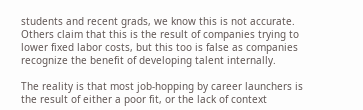students and recent grads, we know this is not accurate. Others claim that this is the result of companies trying to lower fixed labor costs, but this too is false as companies recognize the benefit of developing talent internally.

The reality is that most job-hopping by career launchers is the result of either a poor fit, or the lack of context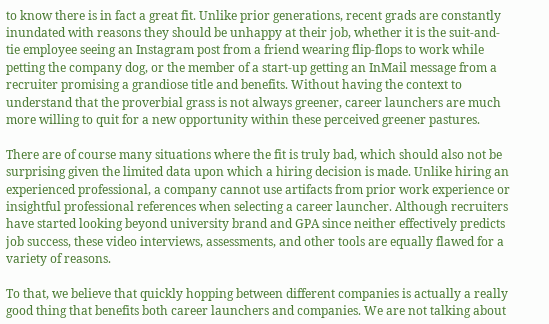to know there is in fact a great fit. Unlike prior generations, recent grads are constantly inundated with reasons they should be unhappy at their job, whether it is the suit-and-tie employee seeing an Instagram post from a friend wearing flip-flops to work while petting the company dog, or the member of a start-up getting an InMail message from a recruiter promising a grandiose title and benefits. Without having the context to understand that the proverbial grass is not always greener, career launchers are much more willing to quit for a new opportunity within these perceived greener pastures.

There are of course many situations where the fit is truly bad, which should also not be surprising given the limited data upon which a hiring decision is made. Unlike hiring an experienced professional, a company cannot use artifacts from prior work experience or insightful professional references when selecting a career launcher. Although recruiters have started looking beyond university brand and GPA since neither effectively predicts job success, these video interviews, assessments, and other tools are equally flawed for a variety of reasons.

To that, we believe that quickly hopping between different companies is actually a really good thing that benefits both career launchers and companies. We are not talking about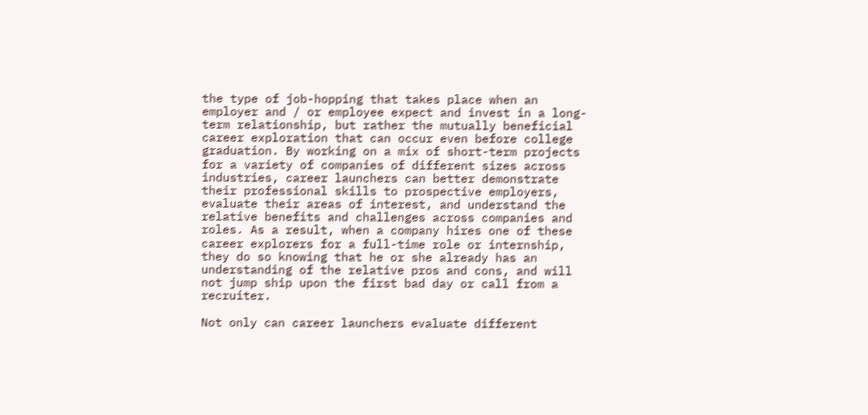the type of job-hopping that takes place when an employer and / or employee expect and invest in a long-term relationship, but rather the mutually beneficial career exploration that can occur even before college graduation. By working on a mix of short-term projects for a variety of companies of different sizes across industries, career launchers can better demonstrate their professional skills to prospective employers, evaluate their areas of interest, and understand the relative benefits and challenges across companies and roles. As a result, when a company hires one of these career explorers for a full-time role or internship, they do so knowing that he or she already has an understanding of the relative pros and cons, and will not jump ship upon the first bad day or call from a recruiter.

Not only can career launchers evaluate different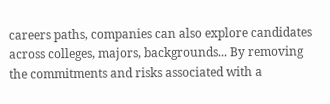careers paths, companies can also explore candidates across colleges, majors, backgrounds... By removing the commitments and risks associated with a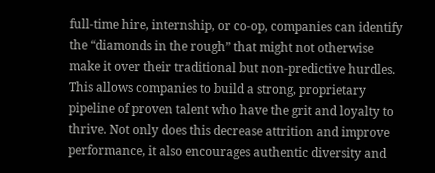full-time hire, internship, or co-op, companies can identify the “diamonds in the rough” that might not otherwise make it over their traditional but non-predictive hurdles. This allows companies to build a strong, proprietary pipeline of proven talent who have the grit and loyalty to thrive. Not only does this decrease attrition and improve performance, it also encourages authentic diversity and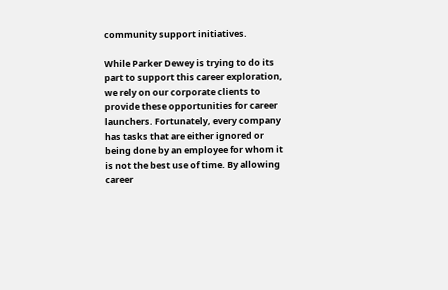community support initiatives.

While Parker Dewey is trying to do its part to support this career exploration, we rely on our corporate clients to provide these opportunities for career launchers. Fortunately, every company has tasks that are either ignored or being done by an employee for whom it is not the best use of time. By allowing career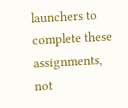launchers to complete these assignments, not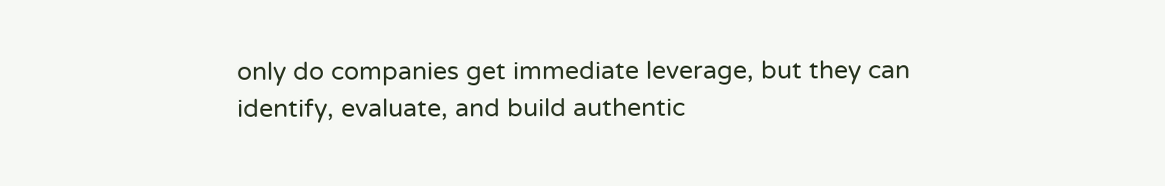only do companies get immediate leverage, but they can identify, evaluate, and build authentic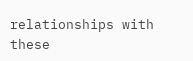relationships with these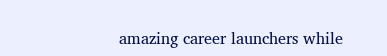amazing career launchers while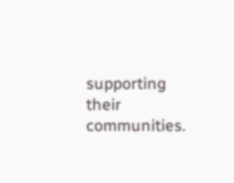supporting their communities.